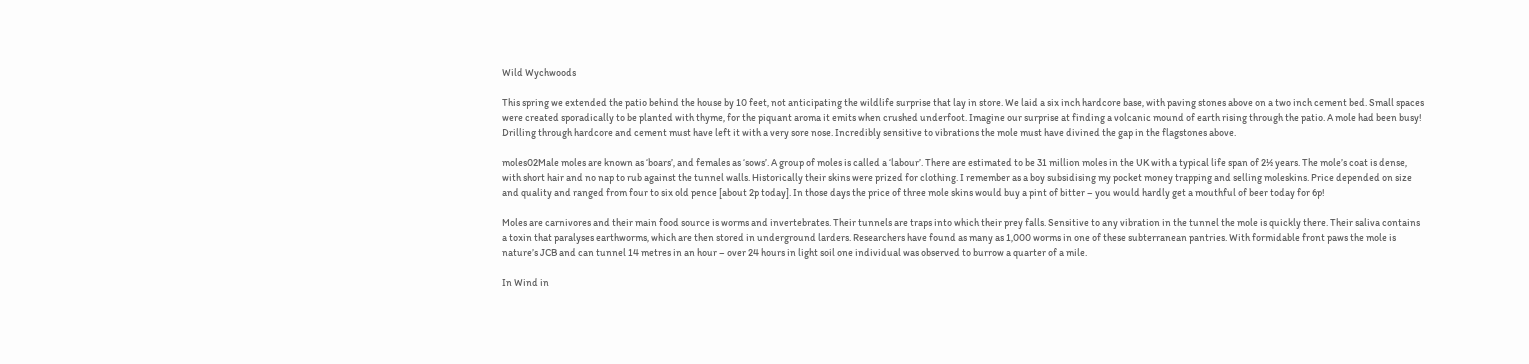Wild Wychwoods

This spring we extended the patio behind the house by 10 feet, not anticipating the wildlife surprise that lay in store. We laid a six inch hardcore base, with paving stones above on a two inch cement bed. Small spaces were created sporadically to be planted with thyme, for the piquant aroma it emits when crushed underfoot. Imagine our surprise at finding a volcanic mound of earth rising through the patio. A mole had been busy! Drilling through hardcore and cement must have left it with a very sore nose. Incredibly sensitive to vibrations the mole must have divined the gap in the flagstones above.

moles02Male moles are known as ‘boars’, and females as ‘sows’. A group of moles is called a ‘labour’. There are estimated to be 31 million moles in the UK with a typical life span of 2½ years. The mole’s coat is dense, with short hair and no nap to rub against the tunnel walls. Historically their skins were prized for clothing. I remember as a boy subsidising my pocket money trapping and selling moleskins. Price depended on size and quality and ranged from four to six old pence [about 2p today]. In those days the price of three mole skins would buy a pint of bitter – you would hardly get a mouthful of beer today for 6p!

Moles are carnivores and their main food source is worms and invertebrates. Their tunnels are traps into which their prey falls. Sensitive to any vibration in the tunnel the mole is quickly there. Their saliva contains a toxin that paralyses earthworms, which are then stored in underground larders. Researchers have found as many as 1,000 worms in one of these subterranean pantries. With formidable front paws the mole is nature’s JCB and can tunnel 14 metres in an hour – over 24 hours in light soil one individual was observed to burrow a quarter of a mile.

In Wind in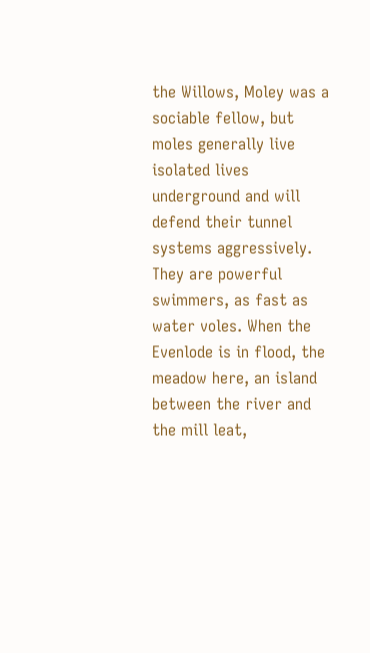the Willows, Moley was a sociable fellow, but moles generally live isolated lives underground and will defend their tunnel systems aggressively. They are powerful swimmers, as fast as water voles. When the Evenlode is in flood, the meadow here, an island between the river and the mill leat,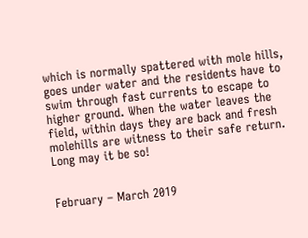which is normally spattered with mole hills, goes under water and the residents have to swim through fast currents to escape to higher ground. When the water leaves the field, within days they are back and fresh molehills are witness to their safe return. Long may it be so!


February – March 2019